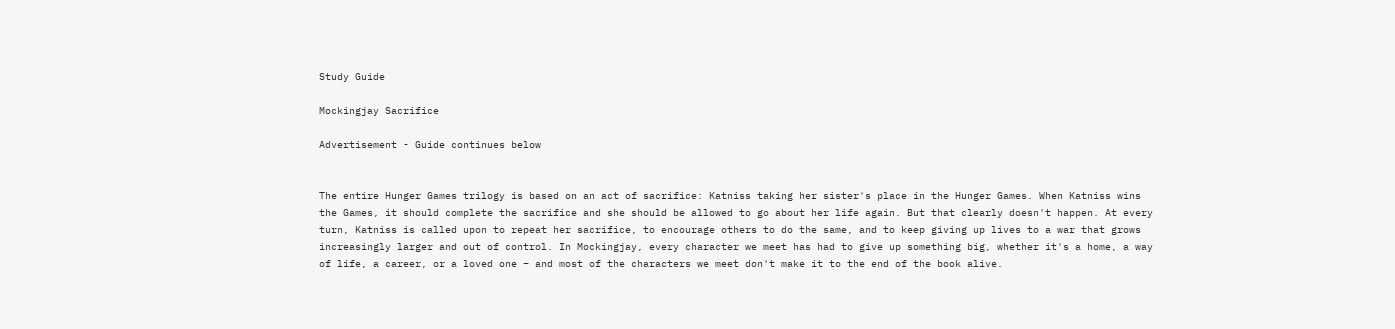Study Guide

Mockingjay Sacrifice

Advertisement - Guide continues below


The entire Hunger Games trilogy is based on an act of sacrifice: Katniss taking her sister's place in the Hunger Games. When Katniss wins the Games, it should complete the sacrifice and she should be allowed to go about her life again. But that clearly doesn't happen. At every turn, Katniss is called upon to repeat her sacrifice, to encourage others to do the same, and to keep giving up lives to a war that grows increasingly larger and out of control. In Mockingjay, every character we meet has had to give up something big, whether it's a home, a way of life, a career, or a loved one – and most of the characters we meet don't make it to the end of the book alive.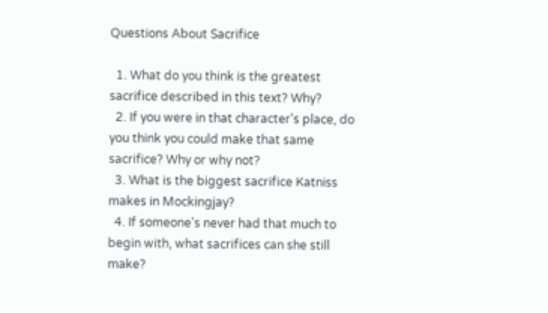Questions About Sacrifice

  1. What do you think is the greatest sacrifice described in this text? Why?
  2. If you were in that character's place, do you think you could make that same sacrifice? Why or why not?
  3. What is the biggest sacrifice Katniss makes in Mockingjay?
  4. If someone's never had that much to begin with, what sacrifices can she still make?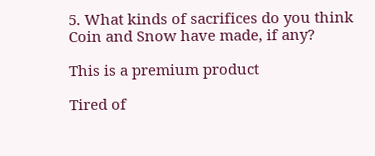5. What kinds of sacrifices do you think Coin and Snow have made, if any?

This is a premium product

Tired of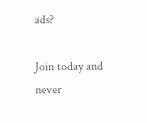ads?

Join today and never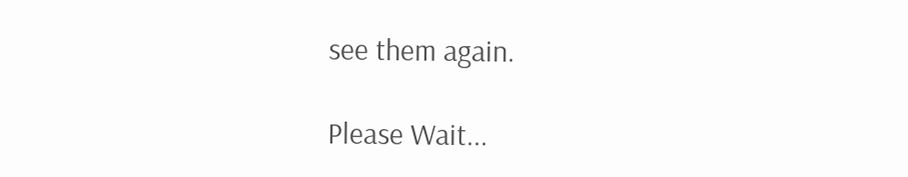see them again.

Please Wait...